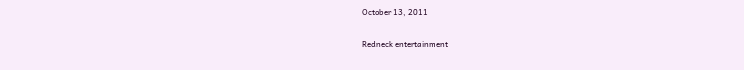October 13, 2011

Redneck entertainment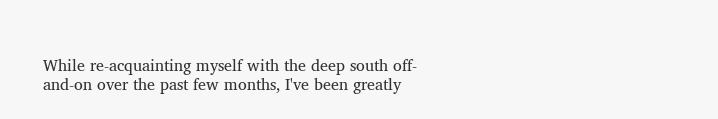While re-acquainting myself with the deep south off-and-on over the past few months, I've been greatly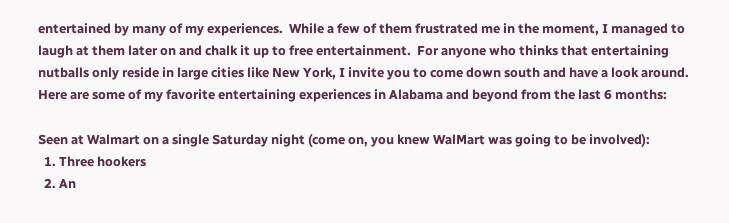entertained by many of my experiences.  While a few of them frustrated me in the moment, I managed to laugh at them later on and chalk it up to free entertainment.  For anyone who thinks that entertaining nutballs only reside in large cities like New York, I invite you to come down south and have a look around.  Here are some of my favorite entertaining experiences in Alabama and beyond from the last 6 months:

Seen at Walmart on a single Saturday night (come on, you knew WalMart was going to be involved):
  1. Three hookers
  2. An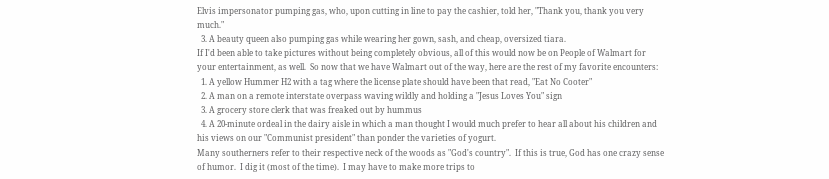Elvis impersonator pumping gas, who, upon cutting in line to pay the cashier, told her, "Thank you, thank you very much."
  3. A beauty queen also pumping gas while wearing her gown, sash, and cheap, oversized tiara.
If I'd been able to take pictures without being completely obvious, all of this would now be on People of Walmart for your entertainment, as well.  So now that we have Walmart out of the way, here are the rest of my favorite encounters:
  1. A yellow Hummer H2 with a tag where the license plate should have been that read, "Eat No Cooter"
  2. A man on a remote interstate overpass waving wildly and holding a "Jesus Loves You" sign
  3. A grocery store clerk that was freaked out by hummus
  4. A 20-minute ordeal in the dairy aisle in which a man thought I would much prefer to hear all about his children and his views on our "Communist president" than ponder the varieties of yogurt.
Many southerners refer to their respective neck of the woods as "God's country".  If this is true, God has one crazy sense of humor.  I dig it (most of the time).  I may have to make more trips to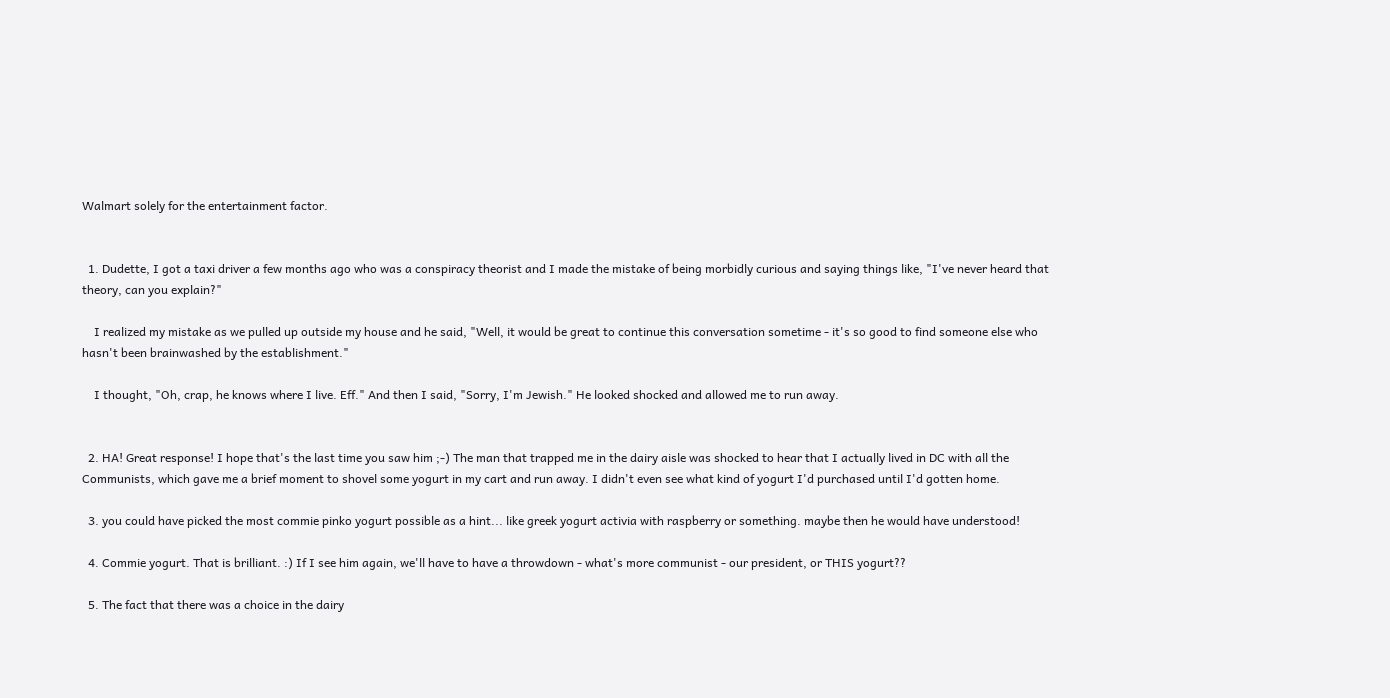Walmart solely for the entertainment factor.


  1. Dudette, I got a taxi driver a few months ago who was a conspiracy theorist and I made the mistake of being morbidly curious and saying things like, "I've never heard that theory, can you explain?"

    I realized my mistake as we pulled up outside my house and he said, "Well, it would be great to continue this conversation sometime - it's so good to find someone else who hasn't been brainwashed by the establishment."

    I thought, "Oh, crap, he knows where I live. Eff." And then I said, "Sorry, I'm Jewish." He looked shocked and allowed me to run away.


  2. HA! Great response! I hope that's the last time you saw him ;-) The man that trapped me in the dairy aisle was shocked to hear that I actually lived in DC with all the Communists, which gave me a brief moment to shovel some yogurt in my cart and run away. I didn't even see what kind of yogurt I'd purchased until I'd gotten home.

  3. you could have picked the most commie pinko yogurt possible as a hint... like greek yogurt activia with raspberry or something. maybe then he would have understood!

  4. Commie yogurt. That is brilliant. :) If I see him again, we'll have to have a throwdown - what's more communist - our president, or THIS yogurt??

  5. The fact that there was a choice in the dairy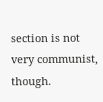section is not very communist, though.